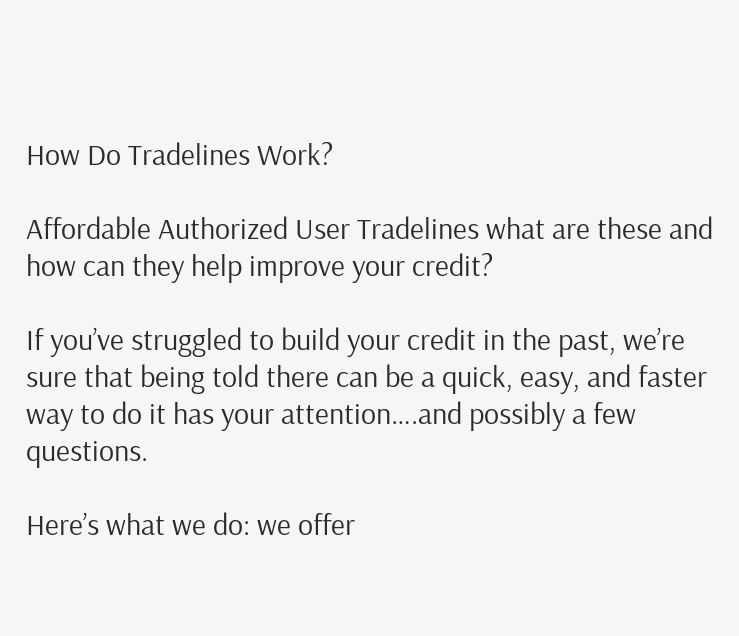How Do Tradelines Work?

Affordable Authorized User Tradelines what are these and how can they help improve your credit?

If you’ve struggled to build your credit in the past, we’re sure that being told there can be a quick, easy, and faster way to do it has your attention….and possibly a few questions.

Here’s what we do: we offer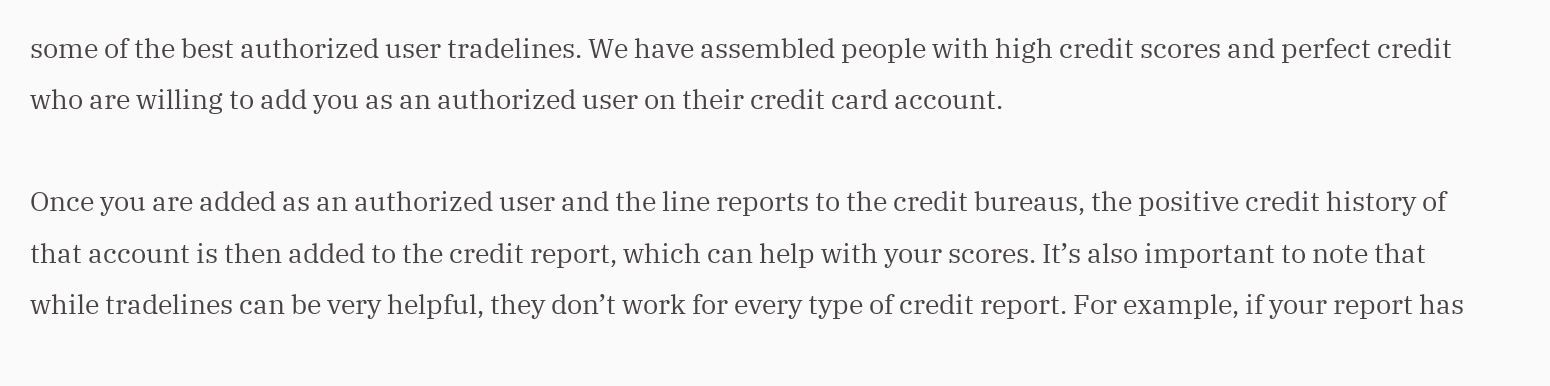some of the best authorized user tradelines. We have assembled people with high credit scores and perfect credit who are willing to add you as an authorized user on their credit card account.

Once you are added as an authorized user and the line reports to the credit bureaus, the positive credit history of that account is then added to the credit report, which can help with your scores. It’s also important to note that while tradelines can be very helpful, they don’t work for every type of credit report. For example, if your report has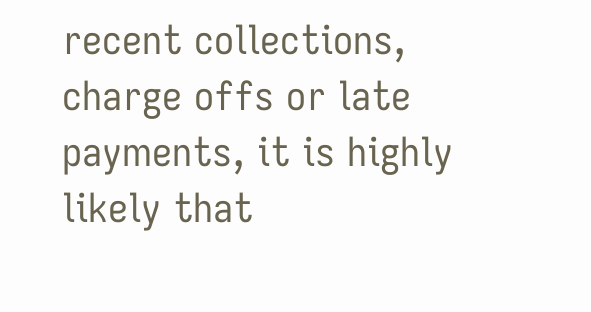recent collections, charge offs or late payments, it is highly likely that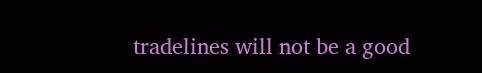tradelines will not be a good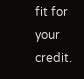fit for your credit.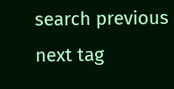search previous next tag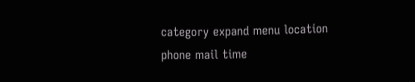category expand menu location phone mail time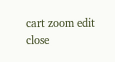cart zoom edit close